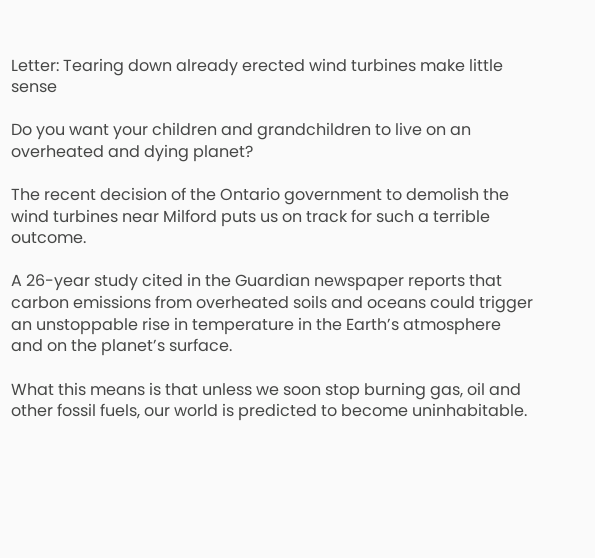Letter: Tearing down already erected wind turbines make little sense

Do you want your children and grandchildren to live on an overheated and dying planet?

The recent decision of the Ontario government to demolish the wind turbines near Milford puts us on track for such a terrible outcome.

A 26-year study cited in the Guardian newspaper reports that carbon emissions from overheated soils and oceans could trigger an unstoppable rise in temperature in the Earth’s atmosphere and on the planet’s surface.

What this means is that unless we soon stop burning gas, oil and other fossil fuels, our world is predicted to become uninhabitable.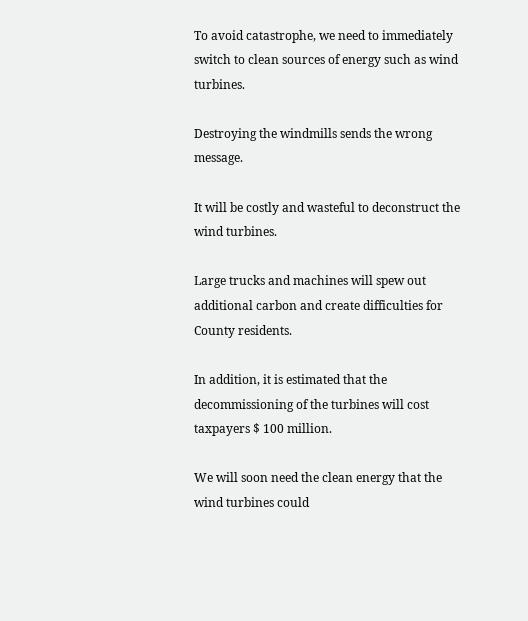To avoid catastrophe, we need to immediately switch to clean sources of energy such as wind turbines.

Destroying the windmills sends the wrong message.

It will be costly and wasteful to deconstruct the wind turbines.

Large trucks and machines will spew out additional carbon and create difficulties for County residents.

In addition, it is estimated that the decommissioning of the turbines will cost taxpayers $ 100 million.

We will soon need the clean energy that the wind turbines could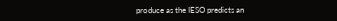produce as the IESO predicts an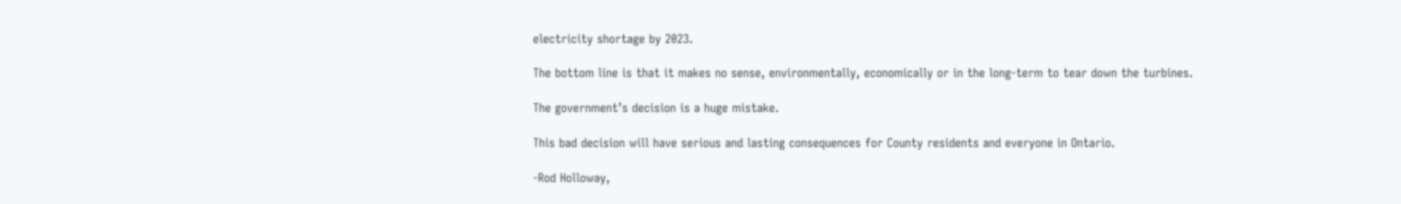electricity shortage by 2023.

The bottom line is that it makes no sense, environmentally, economically or in the long-term to tear down the turbines.

The government’s decision is a huge mistake.

This bad decision will have serious and lasting consequences for County residents and everyone in Ontario.

-Rod Holloway,